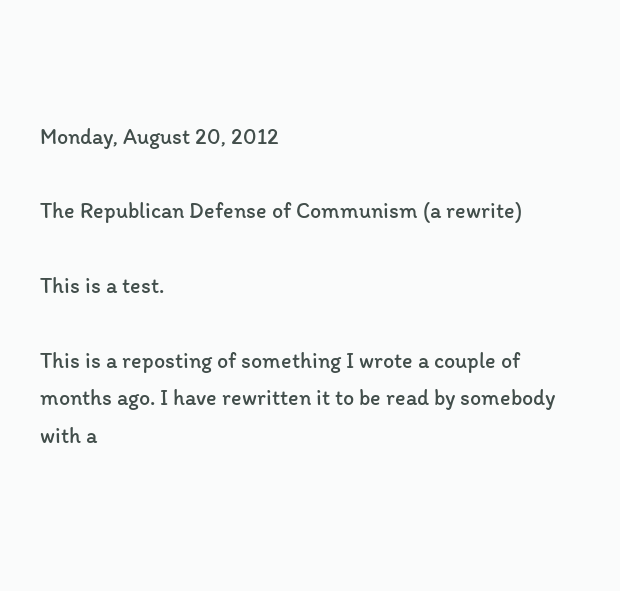Monday, August 20, 2012

The Republican Defense of Communism (a rewrite)

This is a test.

This is a reposting of something I wrote a couple of months ago. I have rewritten it to be read by somebody with a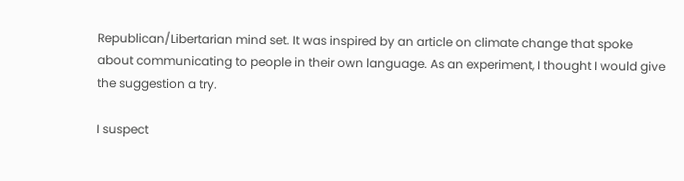Republican/Libertarian mind set. It was inspired by an article on climate change that spoke about communicating to people in their own language. As an experiment, I thought I would give the suggestion a try.

I suspect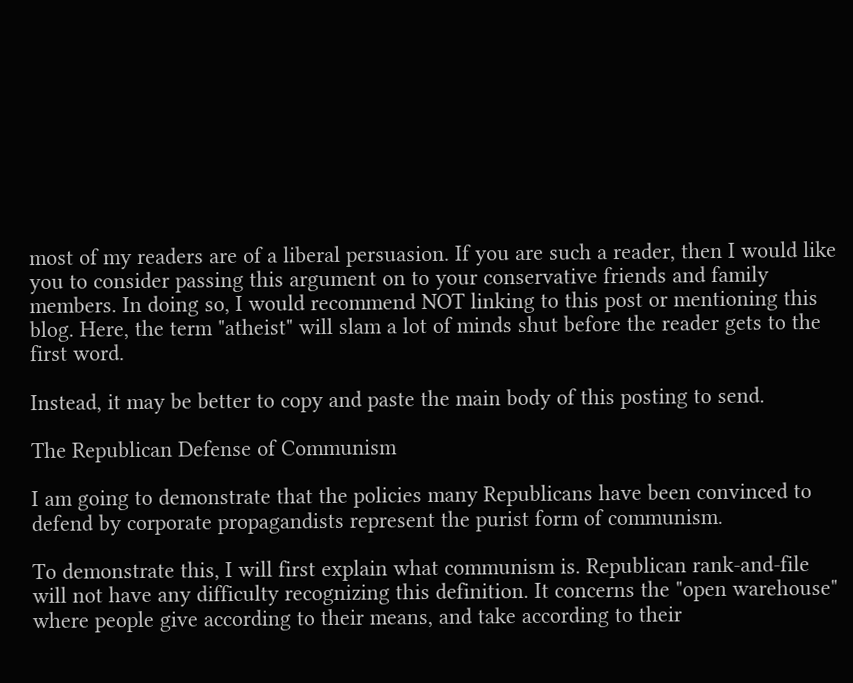most of my readers are of a liberal persuasion. If you are such a reader, then I would like you to consider passing this argument on to your conservative friends and family members. In doing so, I would recommend NOT linking to this post or mentioning this blog. Here, the term "atheist" will slam a lot of minds shut before the reader gets to the first word.

Instead, it may be better to copy and paste the main body of this posting to send.

The Republican Defense of Communism

I am going to demonstrate that the policies many Republicans have been convinced to defend by corporate propagandists represent the purist form of communism.

To demonstrate this, I will first explain what communism is. Republican rank-and-file will not have any difficulty recognizing this definition. It concerns the "open warehouse" where people give according to their means, and take according to their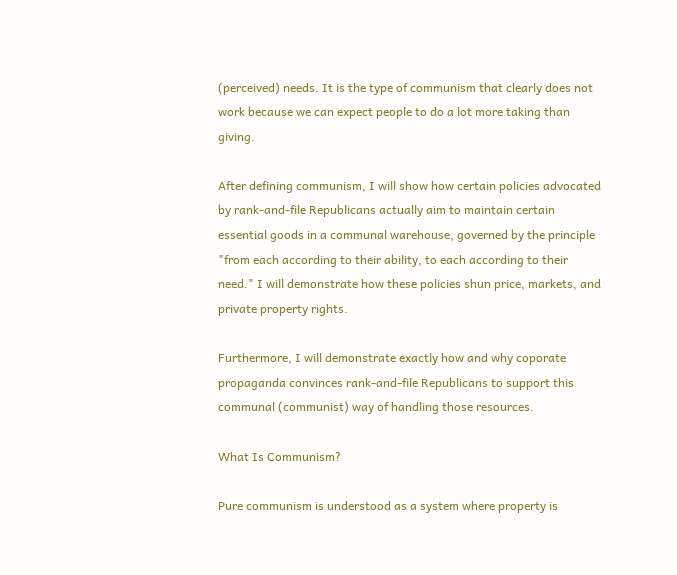(perceived) needs. It is the type of communism that clearly does not work because we can expect people to do a lot more taking than giving.

After defining communism, I will show how certain policies advocated by rank-and-file Republicans actually aim to maintain certain essential goods in a communal warehouse, governed by the principle "from each according to their ability, to each according to their need." I will demonstrate how these policies shun price, markets, and private property rights.

Furthermore, I will demonstrate exactly how and why coporate propaganda convinces rank-and-file Republicans to support this communal (communist) way of handling those resources.

What Is Communism?

Pure communism is understood as a system where property is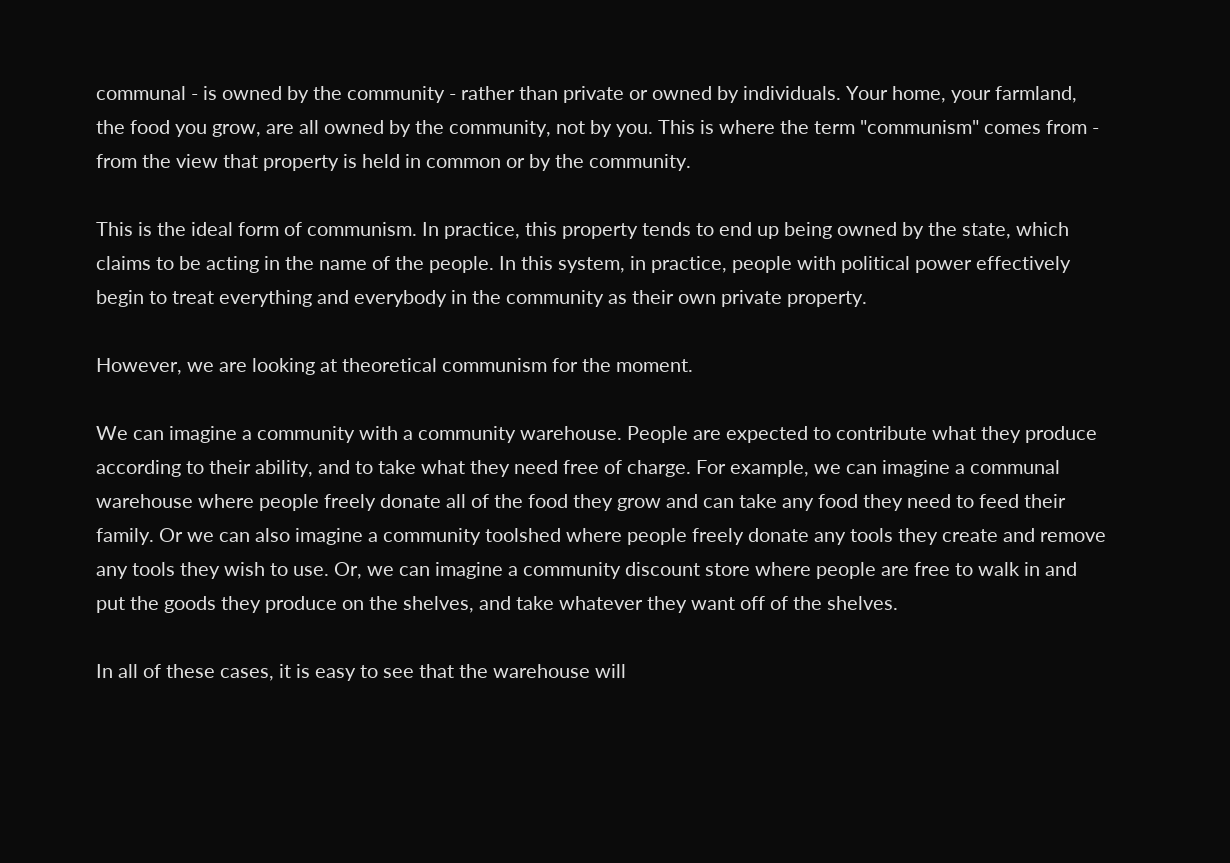communal - is owned by the community - rather than private or owned by individuals. Your home, your farmland, the food you grow, are all owned by the community, not by you. This is where the term "communism" comes from - from the view that property is held in common or by the community.

This is the ideal form of communism. In practice, this property tends to end up being owned by the state, which claims to be acting in the name of the people. In this system, in practice, people with political power effectively begin to treat everything and everybody in the community as their own private property.

However, we are looking at theoretical communism for the moment.

We can imagine a community with a community warehouse. People are expected to contribute what they produce according to their ability, and to take what they need free of charge. For example, we can imagine a communal warehouse where people freely donate all of the food they grow and can take any food they need to feed their family. Or we can also imagine a community toolshed where people freely donate any tools they create and remove any tools they wish to use. Or, we can imagine a community discount store where people are free to walk in and put the goods they produce on the shelves, and take whatever they want off of the shelves.

In all of these cases, it is easy to see that the warehouse will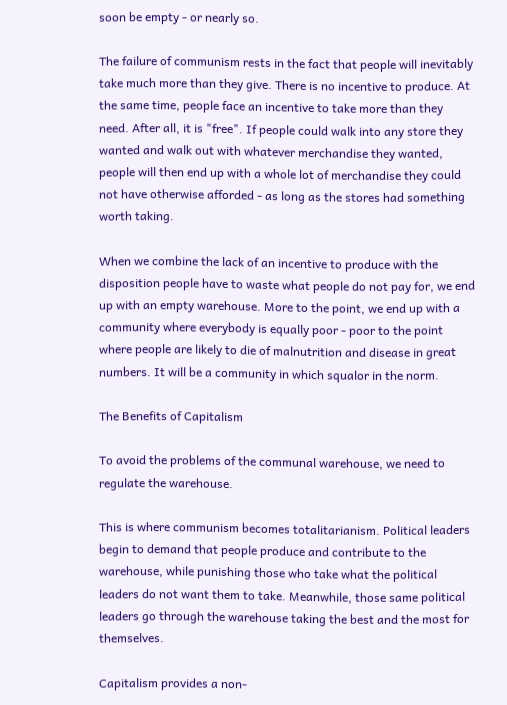soon be empty - or nearly so.

The failure of communism rests in the fact that people will inevitably take much more than they give. There is no incentive to produce. At the same time, people face an incentive to take more than they need. After all, it is "free". If people could walk into any store they wanted and walk out with whatever merchandise they wanted, people will then end up with a whole lot of merchandise they could not have otherwise afforded - as long as the stores had something worth taking.

When we combine the lack of an incentive to produce with the disposition people have to waste what people do not pay for, we end up with an empty warehouse. More to the point, we end up with a community where everybody is equally poor - poor to the point where people are likely to die of malnutrition and disease in great numbers. It will be a community in which squalor in the norm.

The Benefits of Capitalism

To avoid the problems of the communal warehouse, we need to regulate the warehouse.

This is where communism becomes totalitarianism. Political leaders begin to demand that people produce and contribute to the warehouse, while punishing those who take what the political leaders do not want them to take. Meanwhile, those same political leaders go through the warehouse taking the best and the most for themselves.

Capitalism provides a non-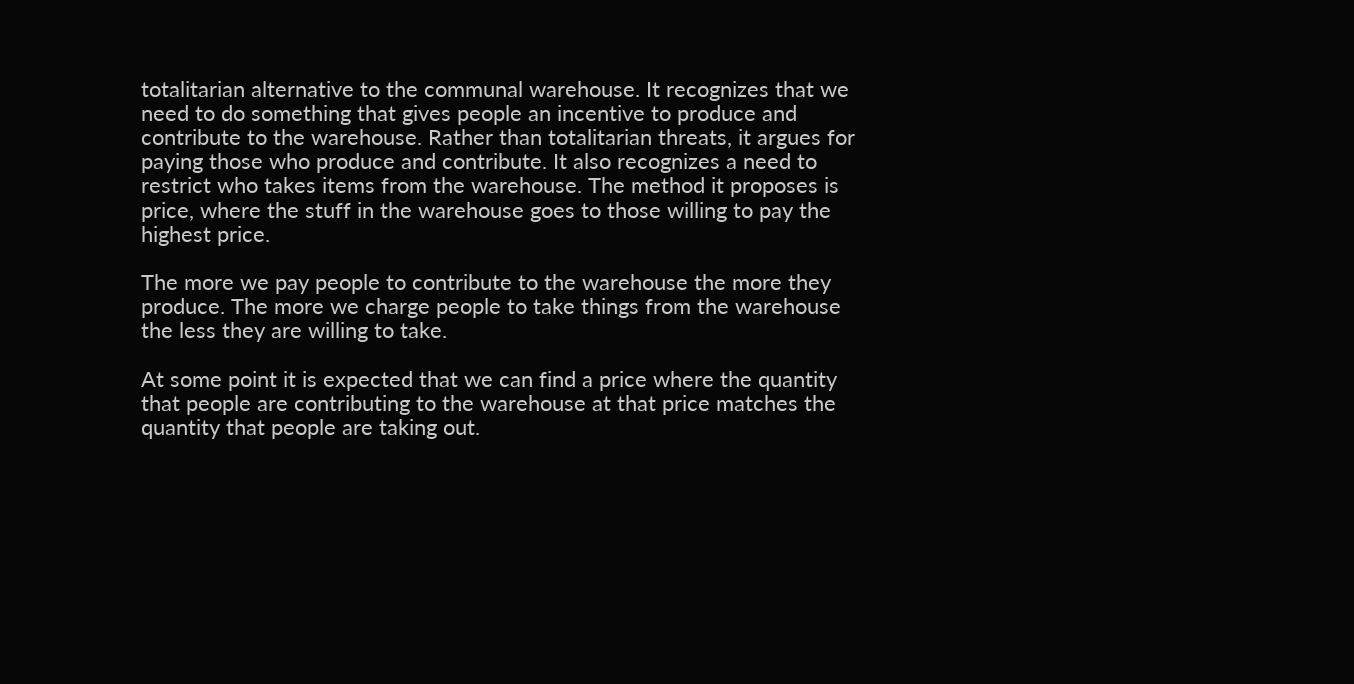totalitarian alternative to the communal warehouse. It recognizes that we need to do something that gives people an incentive to produce and contribute to the warehouse. Rather than totalitarian threats, it argues for paying those who produce and contribute. It also recognizes a need to restrict who takes items from the warehouse. The method it proposes is price, where the stuff in the warehouse goes to those willing to pay the highest price.

The more we pay people to contribute to the warehouse the more they produce. The more we charge people to take things from the warehouse the less they are willing to take.

At some point it is expected that we can find a price where the quantity that people are contributing to the warehouse at that price matches the quantity that people are taking out.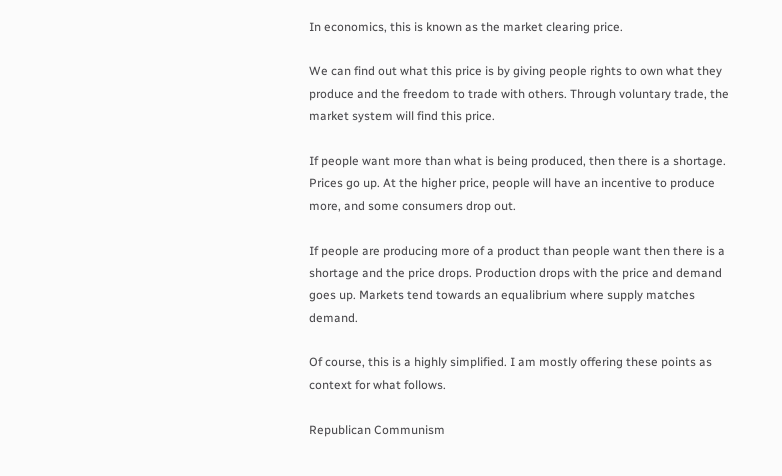In economics, this is known as the market clearing price.

We can find out what this price is by giving people rights to own what they produce and the freedom to trade with others. Through voluntary trade, the market system will find this price.

If people want more than what is being produced, then there is a shortage. Prices go up. At the higher price, people will have an incentive to produce more, and some consumers drop out.

If people are producing more of a product than people want then there is a shortage and the price drops. Production drops with the price and demand goes up. Markets tend towards an equalibrium where supply matches demand.

Of course, this is a highly simplified. I am mostly offering these points as context for what follows.

Republican Communism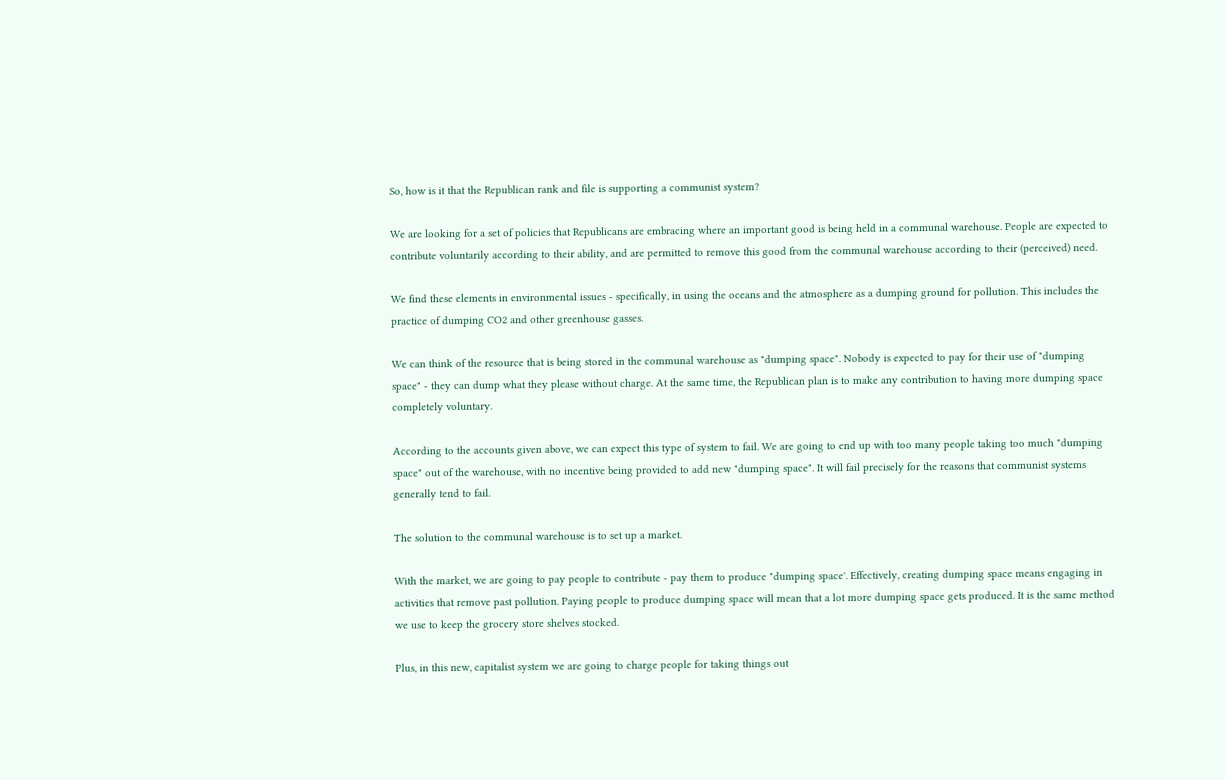So, how is it that the Republican rank and file is supporting a communist system?

We are looking for a set of policies that Republicans are embracing where an important good is being held in a communal warehouse. People are expected to contribute voluntarily according to their ability, and are permitted to remove this good from the communal warehouse according to their (perceived) need.

We find these elements in environmental issues - specifically, in using the oceans and the atmosphere as a dumping ground for pollution. This includes the practice of dumping CO2 and other greenhouse gasses.

We can think of the resource that is being stored in the communal warehouse as "dumping space". Nobody is expected to pay for their use of "dumping space" - they can dump what they please without charge. At the same time, the Republican plan is to make any contribution to having more dumping space completely voluntary.

According to the accounts given above, we can expect this type of system to fail. We are going to end up with too many people taking too much "dumping space" out of the warehouse, with no incentive being provided to add new "dumping space". It will fail precisely for the reasons that communist systems generally tend to fail.

The solution to the communal warehouse is to set up a market.

With the market, we are going to pay people to contribute - pay them to produce "dumping space'. Effectively, creating dumping space means engaging in activities that remove past pollution. Paying people to produce dumping space will mean that a lot more dumping space gets produced. It is the same method we use to keep the grocery store shelves stocked.

Plus, in this new, capitalist system we are going to charge people for taking things out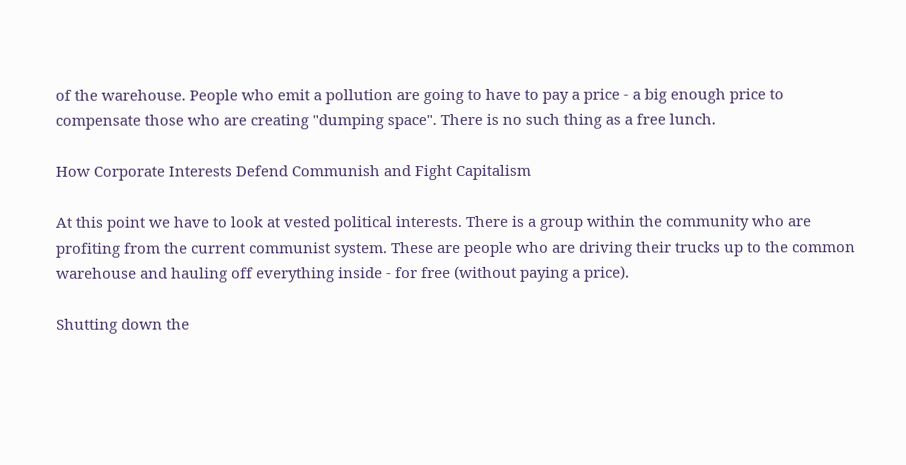of the warehouse. People who emit a pollution are going to have to pay a price - a big enough price to compensate those who are creating "dumping space". There is no such thing as a free lunch.

How Corporate Interests Defend Communish and Fight Capitalism

At this point we have to look at vested political interests. There is a group within the community who are profiting from the current communist system. These are people who are driving their trucks up to the common warehouse and hauling off everything inside - for free (without paying a price).

Shutting down the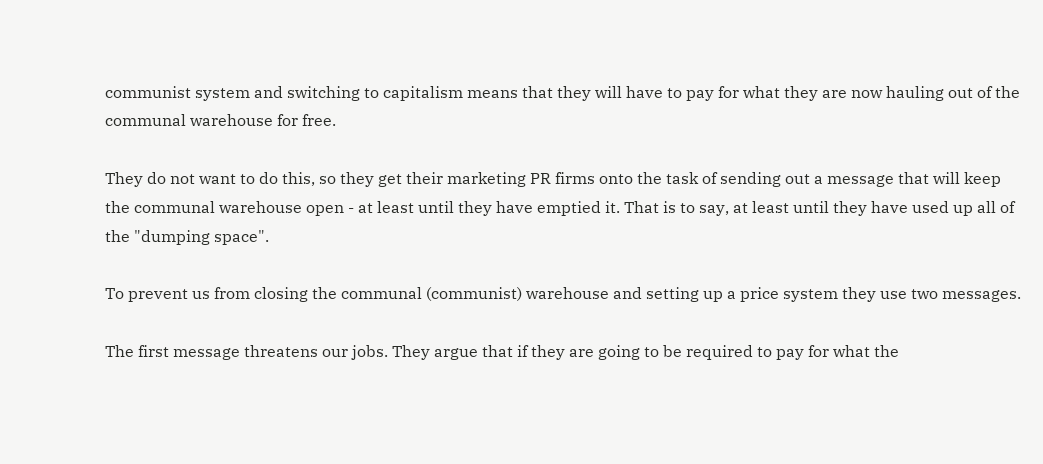communist system and switching to capitalism means that they will have to pay for what they are now hauling out of the communal warehouse for free.

They do not want to do this, so they get their marketing PR firms onto the task of sending out a message that will keep the communal warehouse open - at least until they have emptied it. That is to say, at least until they have used up all of the "dumping space".

To prevent us from closing the communal (communist) warehouse and setting up a price system they use two messages.

The first message threatens our jobs. They argue that if they are going to be required to pay for what the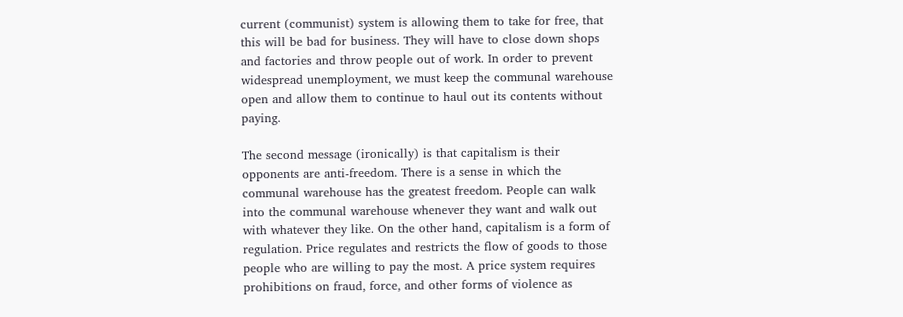current (communist) system is allowing them to take for free, that this will be bad for business. They will have to close down shops and factories and throw people out of work. In order to prevent widespread unemployment, we must keep the communal warehouse open and allow them to continue to haul out its contents without paying.

The second message (ironically) is that capitalism is their opponents are anti-freedom. There is a sense in which the communal warehouse has the greatest freedom. People can walk into the communal warehouse whenever they want and walk out with whatever they like. On the other hand, capitalism is a form of regulation. Price regulates and restricts the flow of goods to those people who are willing to pay the most. A price system requires prohibitions on fraud, force, and other forms of violence as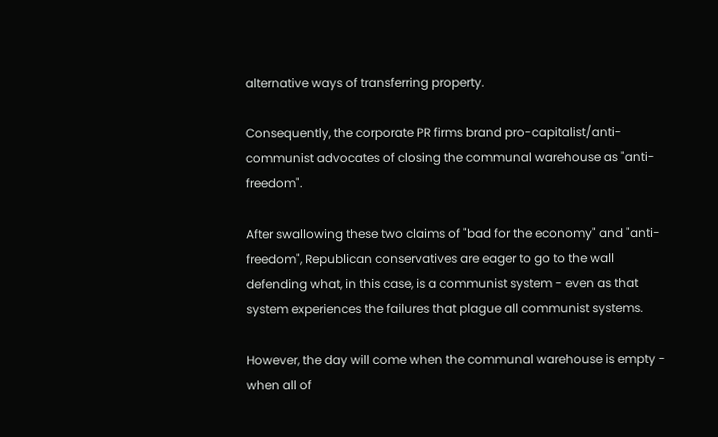alternative ways of transferring property.

Consequently, the corporate PR firms brand pro-capitalist/anti-communist advocates of closing the communal warehouse as "anti-freedom".

After swallowing these two claims of "bad for the economy" and "anti-freedom", Republican conservatives are eager to go to the wall defending what, in this case, is a communist system - even as that system experiences the failures that plague all communist systems.

However, the day will come when the communal warehouse is empty - when all of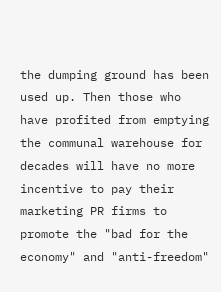the dumping ground has been used up. Then those who have profited from emptying the communal warehouse for decades will have no more incentive to pay their marketing PR firms to promote the "bad for the economy" and "anti-freedom"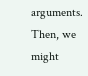arguments. Then, we might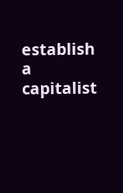establish a capitalist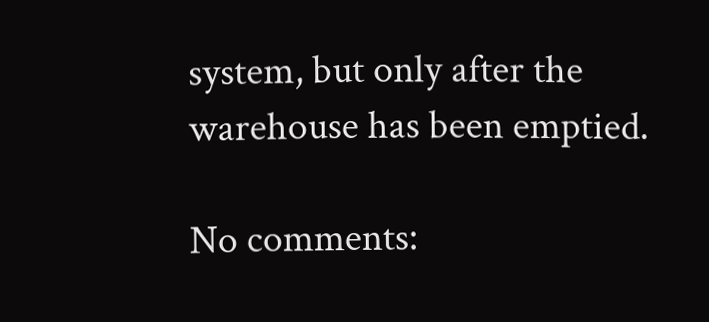system, but only after the warehouse has been emptied.

No comments: